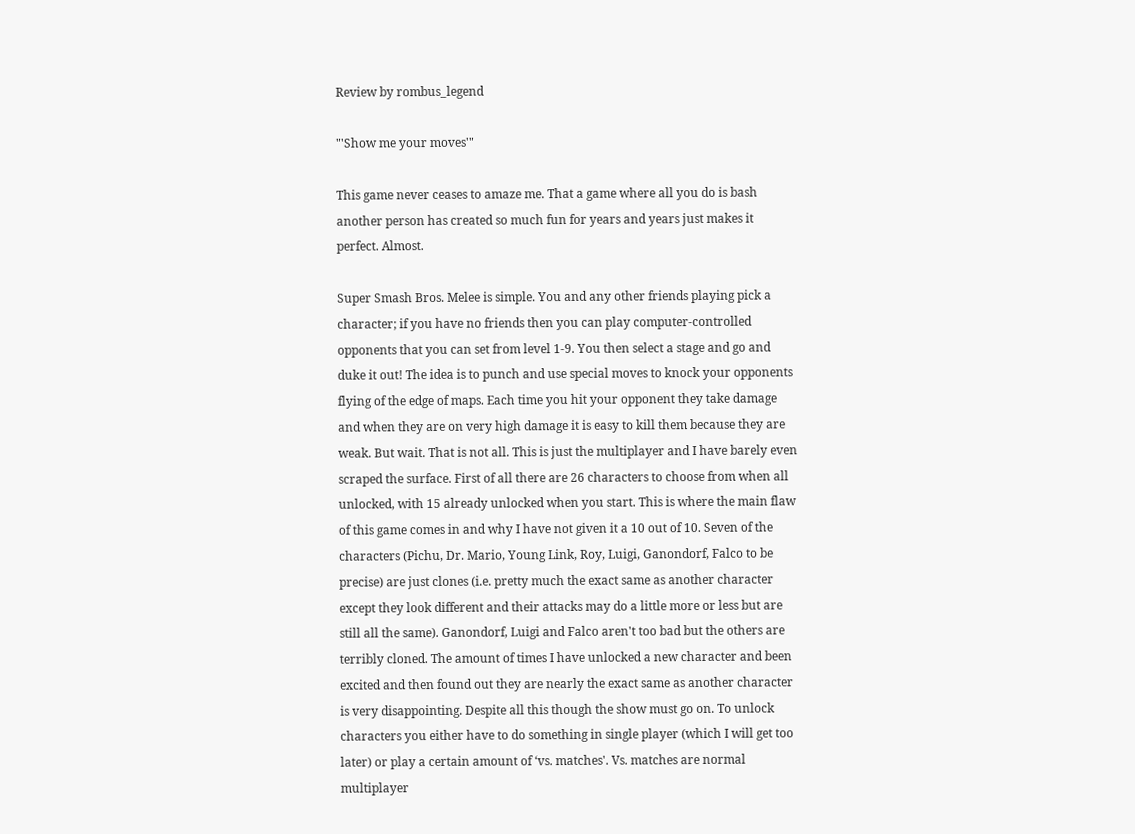Review by rombus_legend

"'Show me your moves'"

This game never ceases to amaze me. That a game where all you do is bash another person has created so much fun for years and years just makes it perfect. Almost.

Super Smash Bros. Melee is simple. You and any other friends playing pick a character; if you have no friends then you can play computer-controlled opponents that you can set from level 1-9. You then select a stage and go and duke it out! The idea is to punch and use special moves to knock your opponents flying of the edge of maps. Each time you hit your opponent they take damage and when they are on very high damage it is easy to kill them because they are weak. But wait. That is not all. This is just the multiplayer and I have barely even scraped the surface. First of all there are 26 characters to choose from when all unlocked, with 15 already unlocked when you start. This is where the main flaw of this game comes in and why I have not given it a 10 out of 10. Seven of the characters (Pichu, Dr. Mario, Young Link, Roy, Luigi, Ganondorf, Falco to be precise) are just clones (i.e. pretty much the exact same as another character except they look different and their attacks may do a little more or less but are still all the same). Ganondorf, Luigi and Falco aren't too bad but the others are terribly cloned. The amount of times I have unlocked a new character and been excited and then found out they are nearly the exact same as another character is very disappointing. Despite all this though the show must go on. To unlock characters you either have to do something in single player (which I will get too later) or play a certain amount of ‘vs. matches'. Vs. matches are normal multiplayer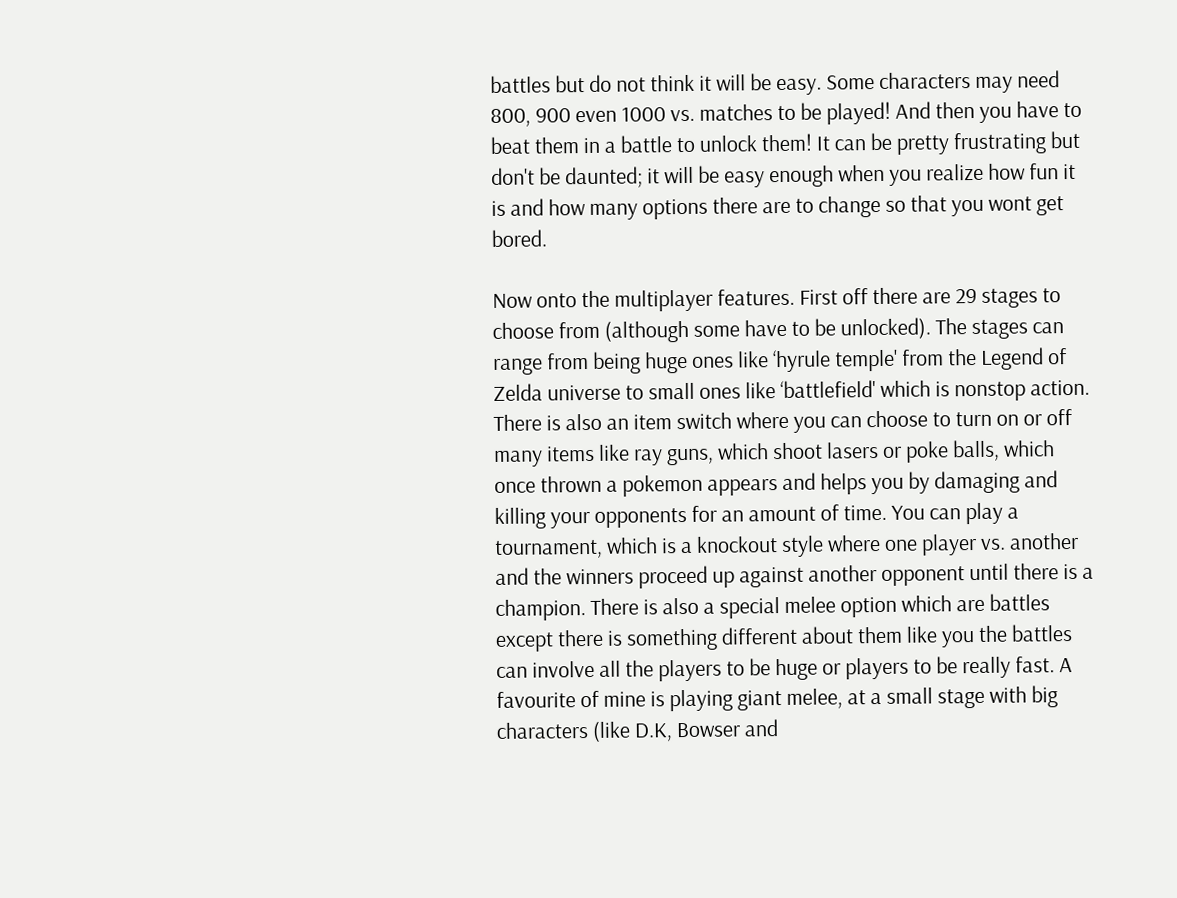battles but do not think it will be easy. Some characters may need 800, 900 even 1000 vs. matches to be played! And then you have to beat them in a battle to unlock them! It can be pretty frustrating but don't be daunted; it will be easy enough when you realize how fun it is and how many options there are to change so that you wont get bored.

Now onto the multiplayer features. First off there are 29 stages to choose from (although some have to be unlocked). The stages can range from being huge ones like ‘hyrule temple' from the Legend of Zelda universe to small ones like ‘battlefield' which is nonstop action. There is also an item switch where you can choose to turn on or off many items like ray guns, which shoot lasers or poke balls, which once thrown a pokemon appears and helps you by damaging and killing your opponents for an amount of time. You can play a tournament, which is a knockout style where one player vs. another and the winners proceed up against another opponent until there is a champion. There is also a special melee option which are battles except there is something different about them like you the battles can involve all the players to be huge or players to be really fast. A favourite of mine is playing giant melee, at a small stage with big characters (like D.K, Bowser and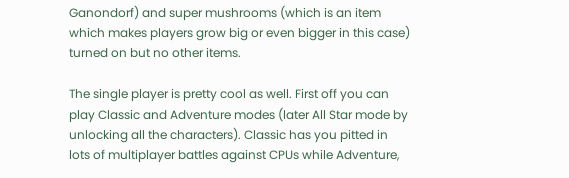Ganondorf) and super mushrooms (which is an item which makes players grow big or even bigger in this case) turned on but no other items.

The single player is pretty cool as well. First off you can play Classic and Adventure modes (later All Star mode by unlocking all the characters). Classic has you pitted in lots of multiplayer battles against CPUs while Adventure,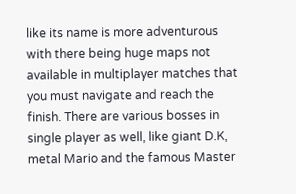like its name is more adventurous with there being huge maps not available in multiplayer matches that you must navigate and reach the finish. There are various bosses in single player as well, like giant D.K, metal Mario and the famous Master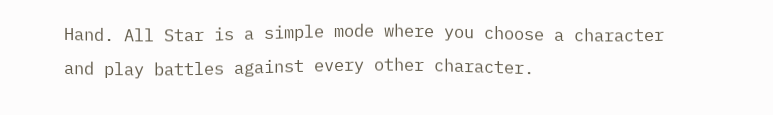Hand. All Star is a simple mode where you choose a character and play battles against every other character.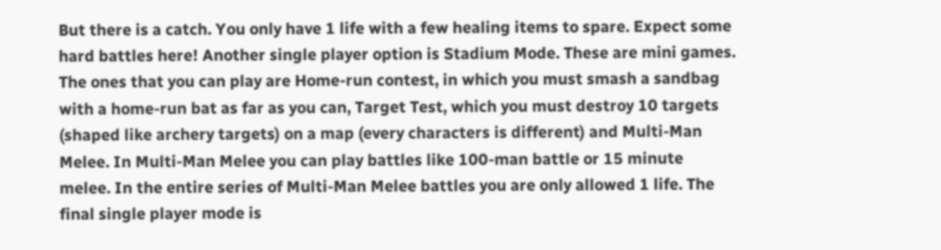But there is a catch. You only have 1 life with a few healing items to spare. Expect some hard battles here! Another single player option is Stadium Mode. These are mini games. The ones that you can play are Home-run contest, in which you must smash a sandbag with a home-run bat as far as you can, Target Test, which you must destroy 10 targets (shaped like archery targets) on a map (every characters is different) and Multi-Man Melee. In Multi-Man Melee you can play battles like 100-man battle or 15 minute melee. In the entire series of Multi-Man Melee battles you are only allowed 1 life. The final single player mode is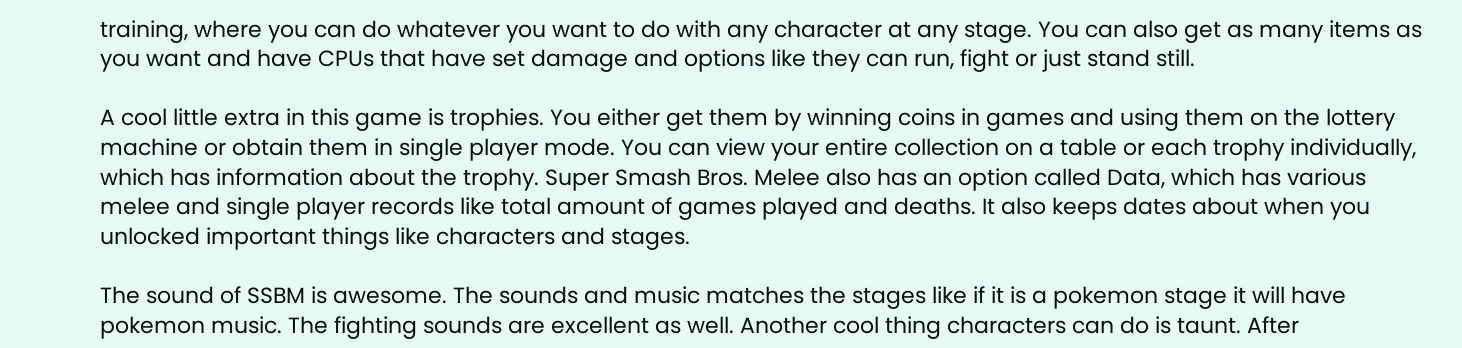training, where you can do whatever you want to do with any character at any stage. You can also get as many items as you want and have CPUs that have set damage and options like they can run, fight or just stand still.

A cool little extra in this game is trophies. You either get them by winning coins in games and using them on the lottery machine or obtain them in single player mode. You can view your entire collection on a table or each trophy individually, which has information about the trophy. Super Smash Bros. Melee also has an option called Data, which has various melee and single player records like total amount of games played and deaths. It also keeps dates about when you unlocked important things like characters and stages.

The sound of SSBM is awesome. The sounds and music matches the stages like if it is a pokemon stage it will have pokemon music. The fighting sounds are excellent as well. Another cool thing characters can do is taunt. After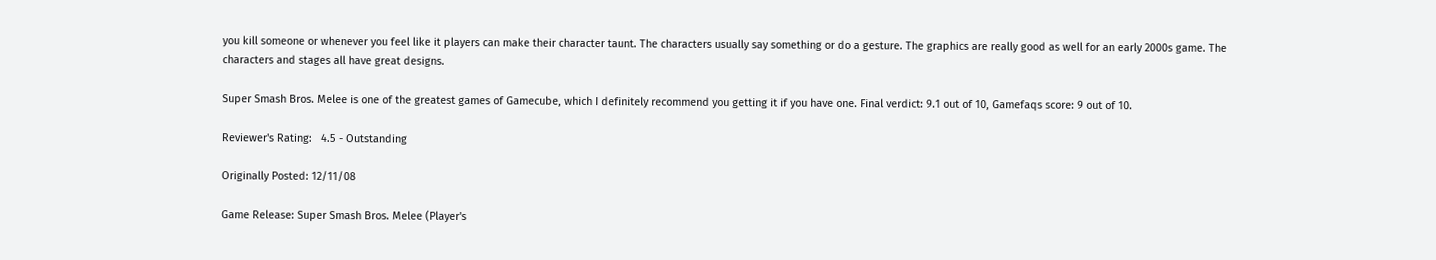you kill someone or whenever you feel like it players can make their character taunt. The characters usually say something or do a gesture. The graphics are really good as well for an early 2000s game. The characters and stages all have great designs.

Super Smash Bros. Melee is one of the greatest games of Gamecube, which I definitely recommend you getting it if you have one. Final verdict: 9.1 out of 10, Gamefaqs score: 9 out of 10.

Reviewer's Rating:   4.5 - Outstanding

Originally Posted: 12/11/08

Game Release: Super Smash Bros. Melee (Player's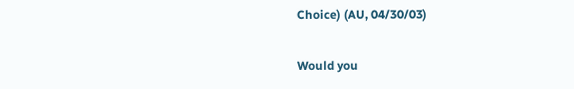Choice) (AU, 04/30/03)

Would you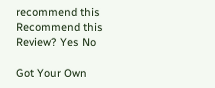recommend this
Recommend this
Review? Yes No

Got Your Own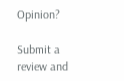Opinion?

Submit a review and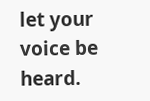let your voice be heard.